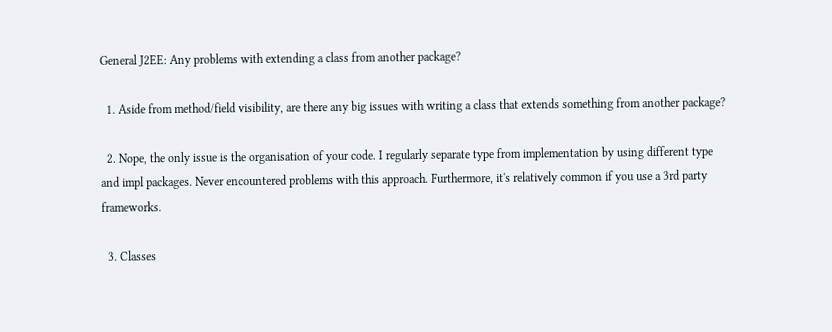General J2EE: Any problems with extending a class from another package?

  1. Aside from method/field visibility, are there any big issues with writing a class that extends something from another package?

  2. Nope, the only issue is the organisation of your code. I regularly separate type from implementation by using different type and impl packages. Never encountered problems with this approach. Furthermore, it's relatively common if you use a 3rd party frameworks.

  3. Classes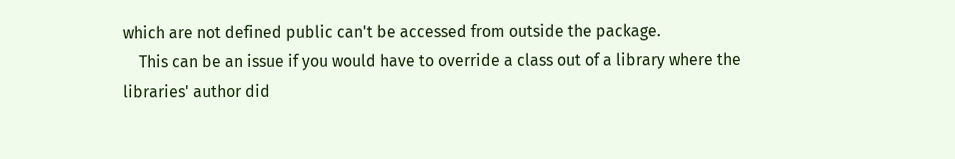which are not defined public can't be accessed from outside the package.
    This can be an issue if you would have to override a class out of a library where the libraries' author did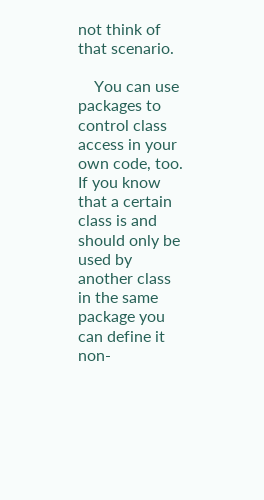not think of that scenario.

    You can use packages to control class access in your own code, too. If you know that a certain class is and should only be used by another class in the same package you can define it non-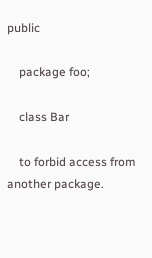public

    package foo;

    class Bar

    to forbid access from another package.